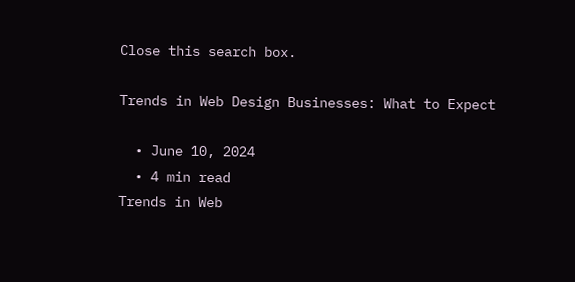Close this search box.

Trends in Web Design Businesses: What to Expect

  • June 10, 2024
  • 4 min read
Trends in Web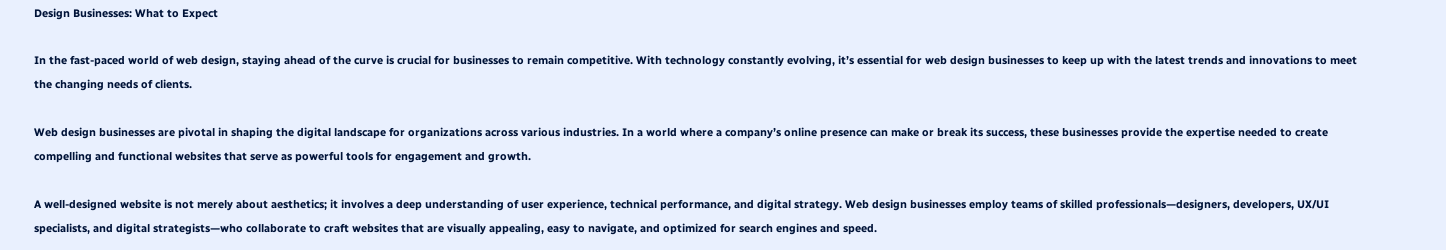Design Businesses: What to Expect

In the fast-paced world of web design, staying ahead of the curve is crucial for businesses to remain competitive. With technology constantly evolving, it’s essential for web design businesses to keep up with the latest trends and innovations to meet the changing needs of clients.

Web design businesses are pivotal in shaping the digital landscape for organizations across various industries. In a world where a company’s online presence can make or break its success, these businesses provide the expertise needed to create compelling and functional websites that serve as powerful tools for engagement and growth.

A well-designed website is not merely about aesthetics; it involves a deep understanding of user experience, technical performance, and digital strategy. Web design businesses employ teams of skilled professionals—designers, developers, UX/UI specialists, and digital strategists—who collaborate to craft websites that are visually appealing, easy to navigate, and optimized for search engines and speed.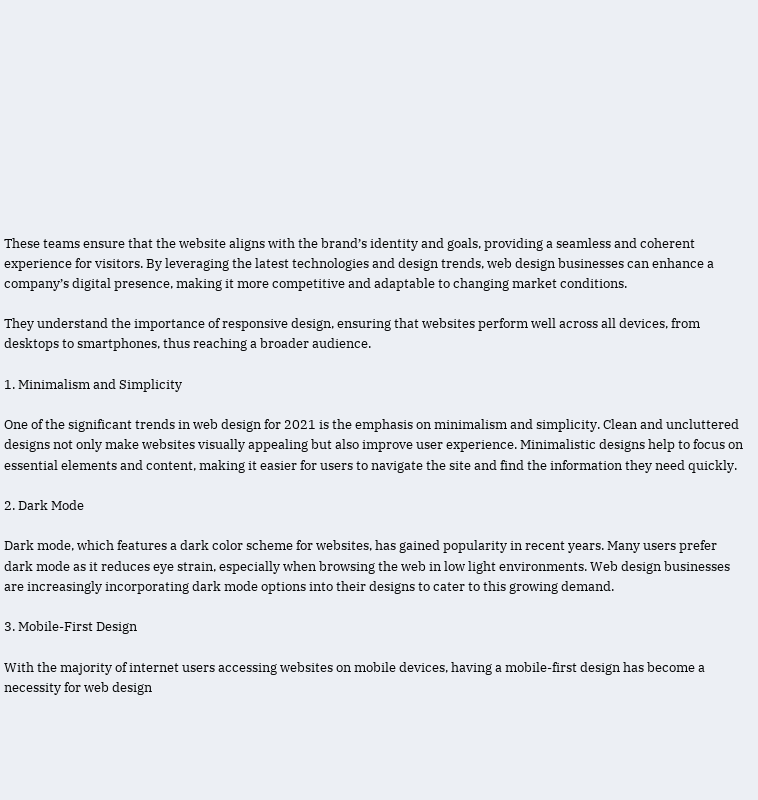These teams ensure that the website aligns with the brand’s identity and goals, providing a seamless and coherent experience for visitors. By leveraging the latest technologies and design trends, web design businesses can enhance a company’s digital presence, making it more competitive and adaptable to changing market conditions.

They understand the importance of responsive design, ensuring that websites perform well across all devices, from desktops to smartphones, thus reaching a broader audience.

1. Minimalism and Simplicity

One of the significant trends in web design for 2021 is the emphasis on minimalism and simplicity. Clean and uncluttered designs not only make websites visually appealing but also improve user experience. Minimalistic designs help to focus on essential elements and content, making it easier for users to navigate the site and find the information they need quickly.

2. Dark Mode

Dark mode, which features a dark color scheme for websites, has gained popularity in recent years. Many users prefer dark mode as it reduces eye strain, especially when browsing the web in low light environments. Web design businesses are increasingly incorporating dark mode options into their designs to cater to this growing demand.

3. Mobile-First Design

With the majority of internet users accessing websites on mobile devices, having a mobile-first design has become a necessity for web design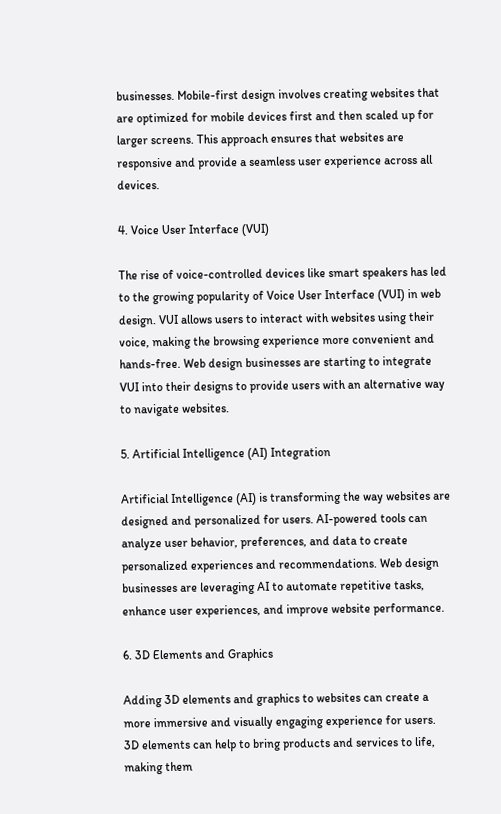businesses. Mobile-first design involves creating websites that are optimized for mobile devices first and then scaled up for larger screens. This approach ensures that websites are responsive and provide a seamless user experience across all devices.

4. Voice User Interface (VUI)

The rise of voice-controlled devices like smart speakers has led to the growing popularity of Voice User Interface (VUI) in web design. VUI allows users to interact with websites using their voice, making the browsing experience more convenient and hands-free. Web design businesses are starting to integrate VUI into their designs to provide users with an alternative way to navigate websites.

5. Artificial Intelligence (AI) Integration

Artificial Intelligence (AI) is transforming the way websites are designed and personalized for users. AI-powered tools can analyze user behavior, preferences, and data to create personalized experiences and recommendations. Web design businesses are leveraging AI to automate repetitive tasks, enhance user experiences, and improve website performance.

6. 3D Elements and Graphics

Adding 3D elements and graphics to websites can create a more immersive and visually engaging experience for users. 3D elements can help to bring products and services to life, making them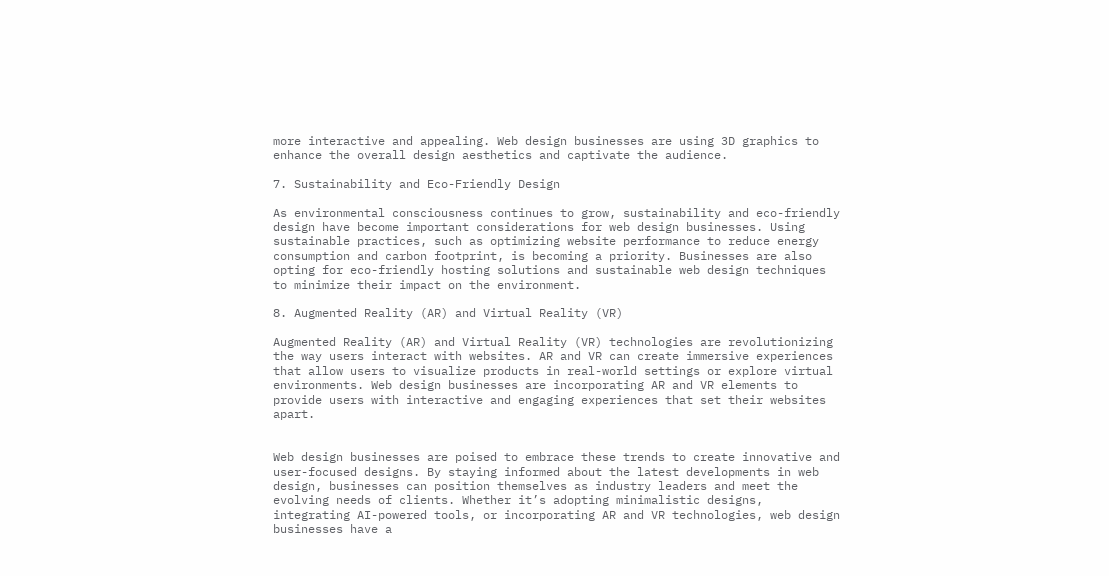more interactive and appealing. Web design businesses are using 3D graphics to enhance the overall design aesthetics and captivate the audience.

7. Sustainability and Eco-Friendly Design

As environmental consciousness continues to grow, sustainability and eco-friendly design have become important considerations for web design businesses. Using sustainable practices, such as optimizing website performance to reduce energy consumption and carbon footprint, is becoming a priority. Businesses are also opting for eco-friendly hosting solutions and sustainable web design techniques to minimize their impact on the environment.

8. Augmented Reality (AR) and Virtual Reality (VR)

Augmented Reality (AR) and Virtual Reality (VR) technologies are revolutionizing the way users interact with websites. AR and VR can create immersive experiences that allow users to visualize products in real-world settings or explore virtual environments. Web design businesses are incorporating AR and VR elements to provide users with interactive and engaging experiences that set their websites apart.


Web design businesses are poised to embrace these trends to create innovative and user-focused designs. By staying informed about the latest developments in web design, businesses can position themselves as industry leaders and meet the evolving needs of clients. Whether it’s adopting minimalistic designs, integrating AI-powered tools, or incorporating AR and VR technologies, web design businesses have a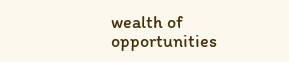wealth of opportunities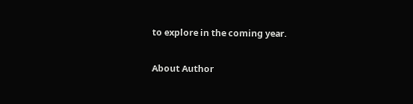to explore in the coming year.

About Author